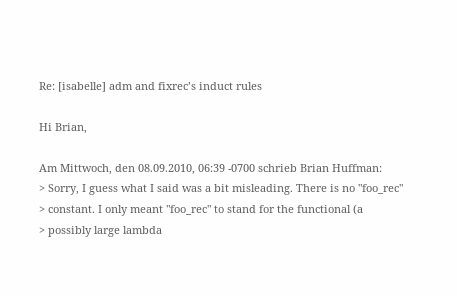Re: [isabelle] adm and fixrec’s induct rules

Hi Brian,

Am Mittwoch, den 08.09.2010, 06:39 -0700 schrieb Brian Huffman:
> Sorry, I guess what I said was a bit misleading. There is no "foo_rec"
> constant. I only meant "foo_rec" to stand for the functional (a
> possibly large lambda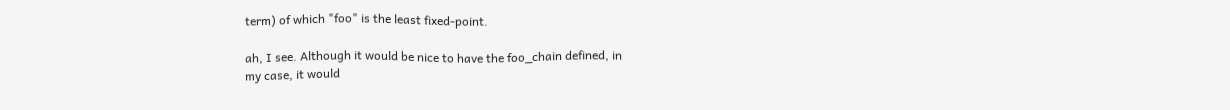term) of which "foo" is the least fixed-point.

ah, I see. Although it would be nice to have the foo_chain defined, in
my case, it would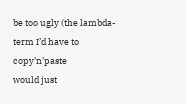be too ugly (the lambda-term I’d have to copy’n’paste
would just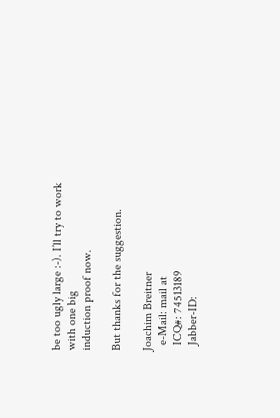be too ugly large :-). I’ll try to work with one big
induction proof now.

But thanks for the suggestion.

Joachim Breitner
  e-Mail: mail at
  ICQ#: 74513189
  Jabber-ID: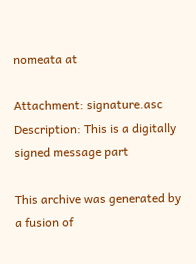nomeata at

Attachment: signature.asc
Description: This is a digitally signed message part

This archive was generated by a fusion of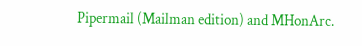Pipermail (Mailman edition) and MHonArc.